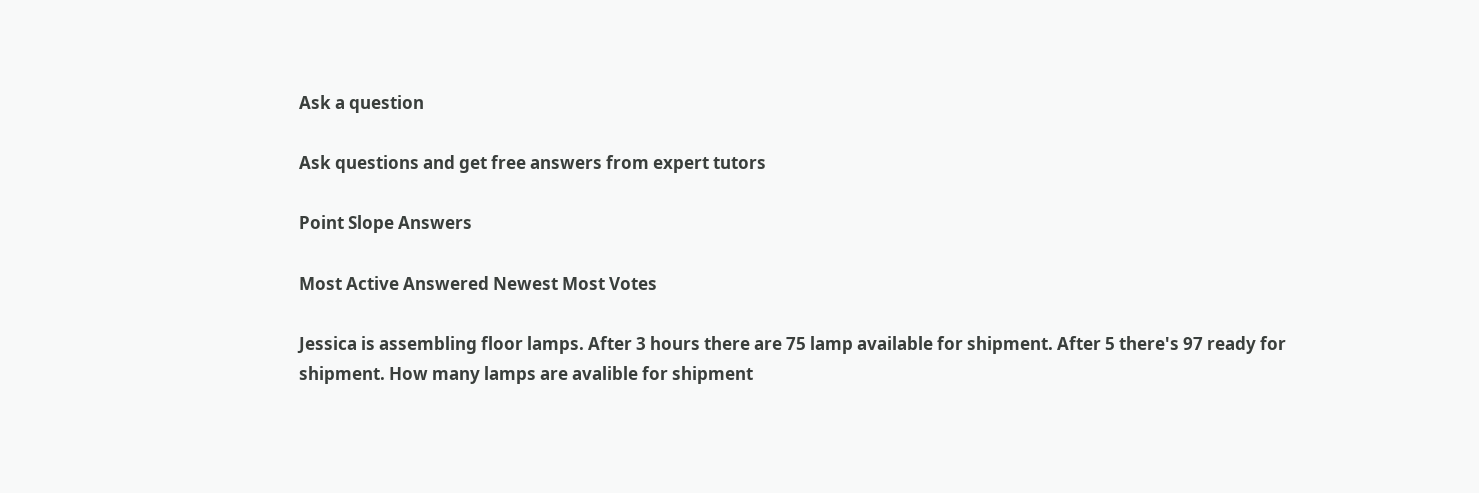Ask a question

Ask questions and get free answers from expert tutors

Point Slope Answers

Most Active Answered Newest Most Votes

Jessica is assembling floor lamps. After 3 hours there are 75 lamp available for shipment. After 5 there's 97 ready for shipment. How many lamps are avalible for shipment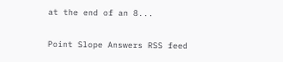at the end of an 8...

Point Slope Answers RSS feed